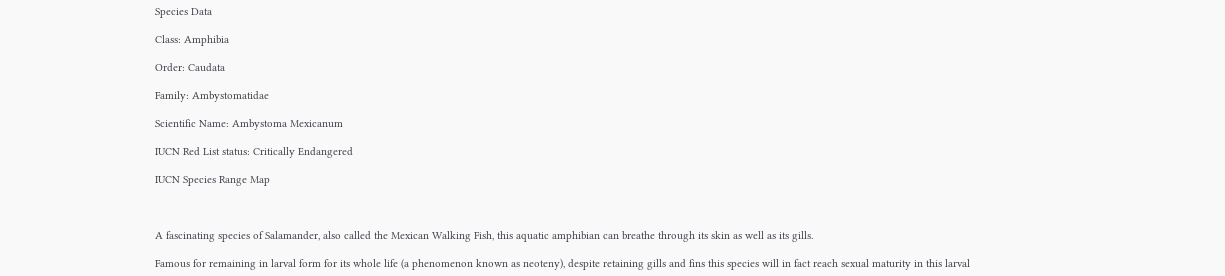Species Data

Class: Amphibia

Order: Caudata

Family: Ambystomatidae

Scientific Name: Ambystoma Mexicanum

IUCN Red List status: Critically Endangered

IUCN Species Range Map



A fascinating species of Salamander, also called the Mexican Walking Fish, this aquatic amphibian can breathe through its skin as well as its gills.

Famous for remaining in larval form for its whole life (a phenomenon known as neoteny), despite retaining gills and fins this species will in fact reach sexual maturity in this larval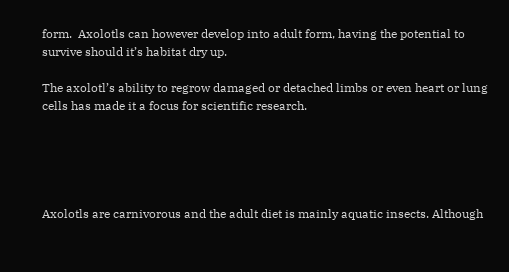form.  Axolotls can however develop into adult form, having the potential to survive should it’s habitat dry up.

The axolotl’s ability to regrow damaged or detached limbs or even heart or lung cells has made it a focus for scientific research.





Axolotls are carnivorous and the adult diet is mainly aquatic insects. Although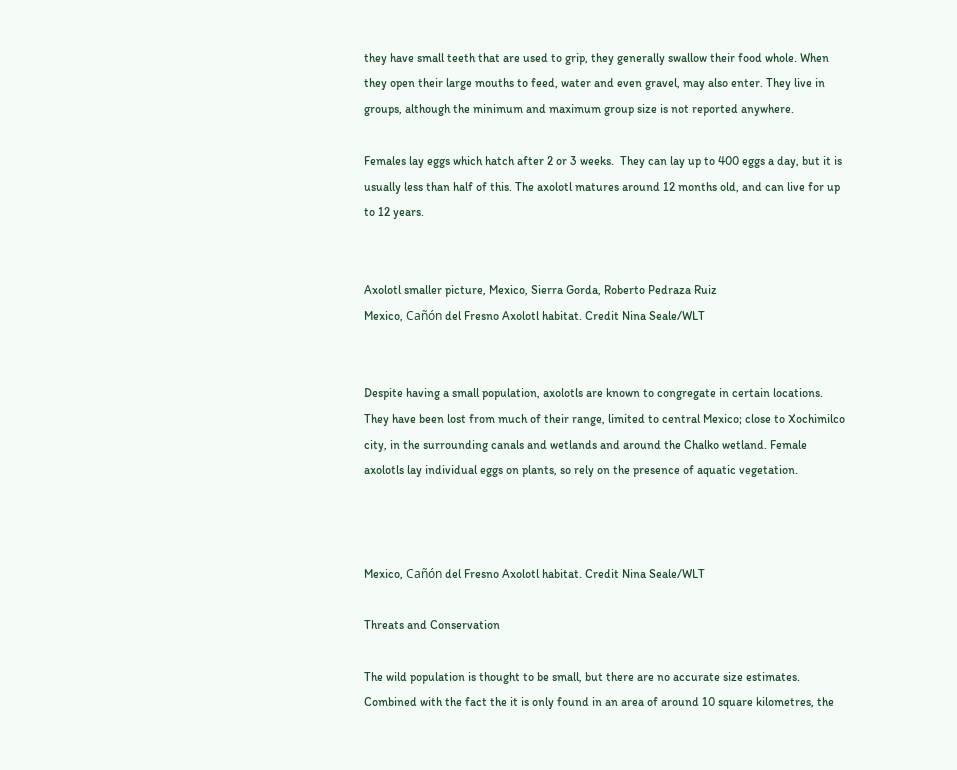they have small teeth that are used to grip, they generally swallow their food whole. When they open their large mouths to feed, water and even gravel, may also enter. They live in groups, although the minimum and maximum group size is not reported anywhere.

Females lay eggs which hatch after 2 or 3 weeks.  They can lay up to 400 eggs a day, but it is usually less than half of this. The axolotl matures around 12 months old, and can live for up to 12 years.


Axolotl smaller picture, Mexico, Sierra Gorda, Roberto Pedraza Ruiz
Mexico, Cañón del Fresno Axolotl habitat. Credit Nina Seale/WLT


Despite having a small population, axolotls are known to congregate in certain locations. They have been lost from much of their range, limited to central Mexico; close to Xochimilco city, in the surrounding canals and wetlands and around the Chalko wetland. Female axolotls lay individual eggs on plants, so rely on the presence of aquatic vegetation.



Mexico, Cañón del Fresno Axolotl habitat. Credit Nina Seale/WLT

Threats and Conservation

The wild population is thought to be small, but there are no accurate size estimates. Combined with the fact the it is only found in an area of around 10 square kilometres, the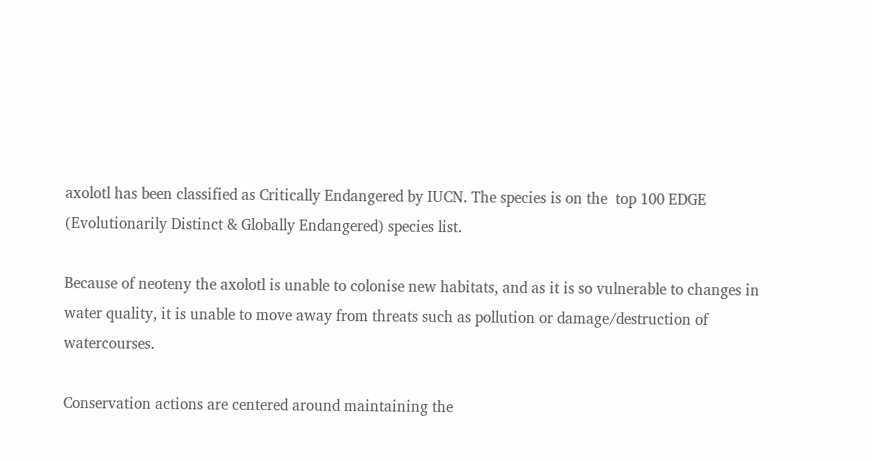axolotl has been classified as Critically Endangered by IUCN. The species is on the  top 100 EDGE (Evolutionarily Distinct & Globally Endangered) species list.

Because of neoteny the axolotl is unable to colonise new habitats, and as it is so vulnerable to changes in water quality, it is unable to move away from threats such as pollution or damage/destruction of watercourses.

Conservation actions are centered around maintaining the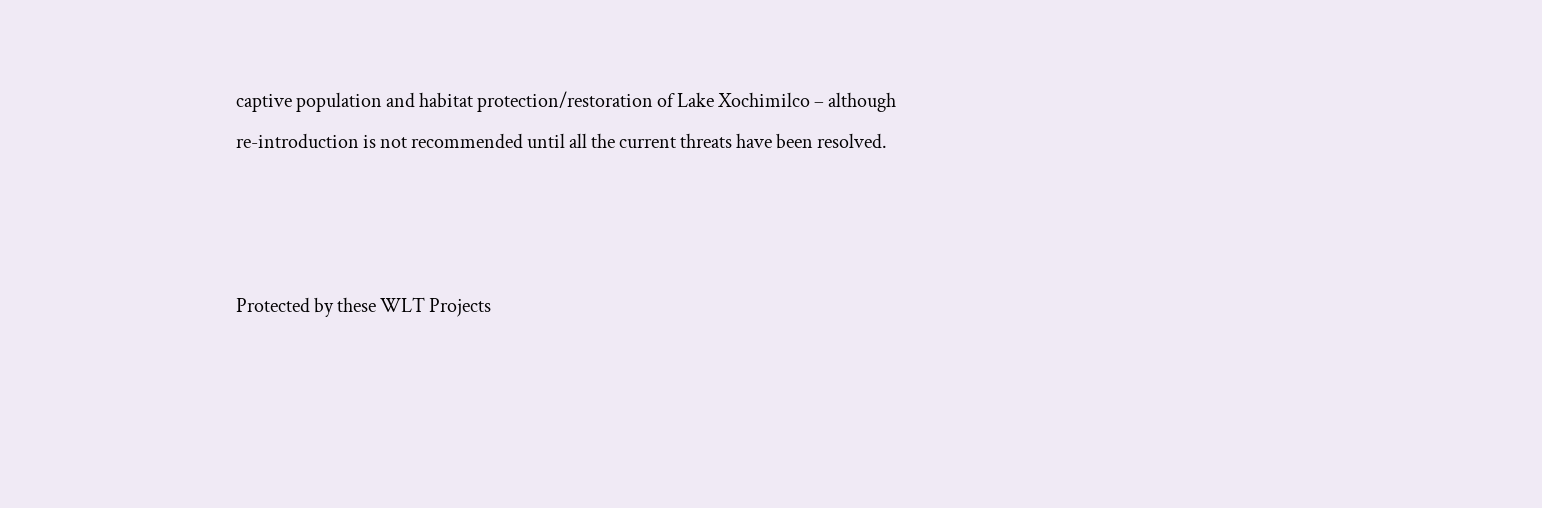captive population and habitat protection/restoration of Lake Xochimilco – although re-introduction is not recommended until all the current threats have been resolved.



Protected by these WLT Projects